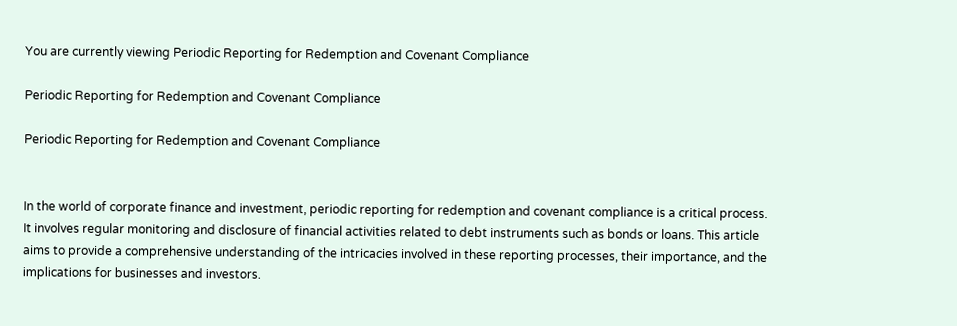You are currently viewing Periodic Reporting for Redemption and Covenant Compliance

Periodic Reporting for Redemption and Covenant Compliance

Periodic Reporting for Redemption and Covenant Compliance


In the world of corporate finance and investment, periodic reporting for redemption and covenant compliance is a critical process. It involves regular monitoring and disclosure of financial activities related to debt instruments such as bonds or loans. This article aims to provide a comprehensive understanding of the intricacies involved in these reporting processes, their importance, and the implications for businesses and investors.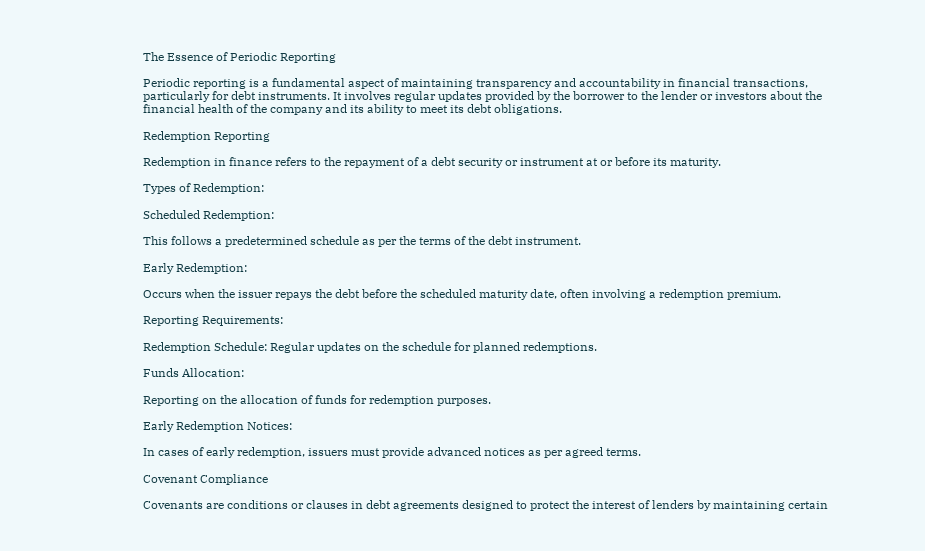The Essence of Periodic Reporting

Periodic reporting is a fundamental aspect of maintaining transparency and accountability in financial transactions, particularly for debt instruments. It involves regular updates provided by the borrower to the lender or investors about the financial health of the company and its ability to meet its debt obligations.

Redemption Reporting

Redemption in finance refers to the repayment of a debt security or instrument at or before its maturity.

Types of Redemption:

Scheduled Redemption:

This follows a predetermined schedule as per the terms of the debt instrument.

Early Redemption:

Occurs when the issuer repays the debt before the scheduled maturity date, often involving a redemption premium.

Reporting Requirements:

Redemption Schedule: Regular updates on the schedule for planned redemptions.

Funds Allocation:

Reporting on the allocation of funds for redemption purposes.

Early Redemption Notices:

In cases of early redemption, issuers must provide advanced notices as per agreed terms.

Covenant Compliance

Covenants are conditions or clauses in debt agreements designed to protect the interest of lenders by maintaining certain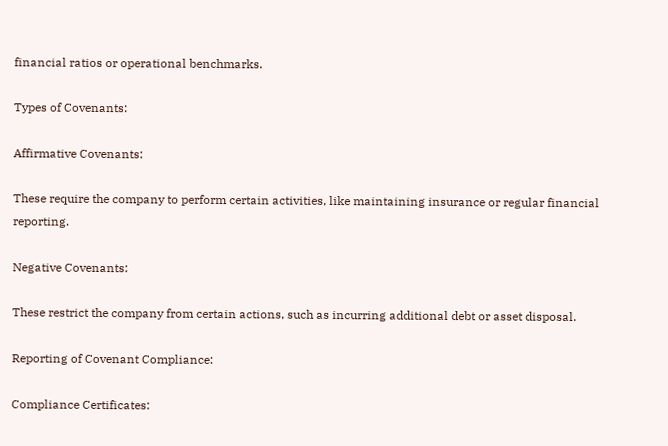financial ratios or operational benchmarks.

Types of Covenants:

Affirmative Covenants:

These require the company to perform certain activities, like maintaining insurance or regular financial reporting.

Negative Covenants:

These restrict the company from certain actions, such as incurring additional debt or asset disposal.

Reporting of Covenant Compliance:

Compliance Certificates: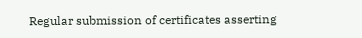Regular submission of certificates asserting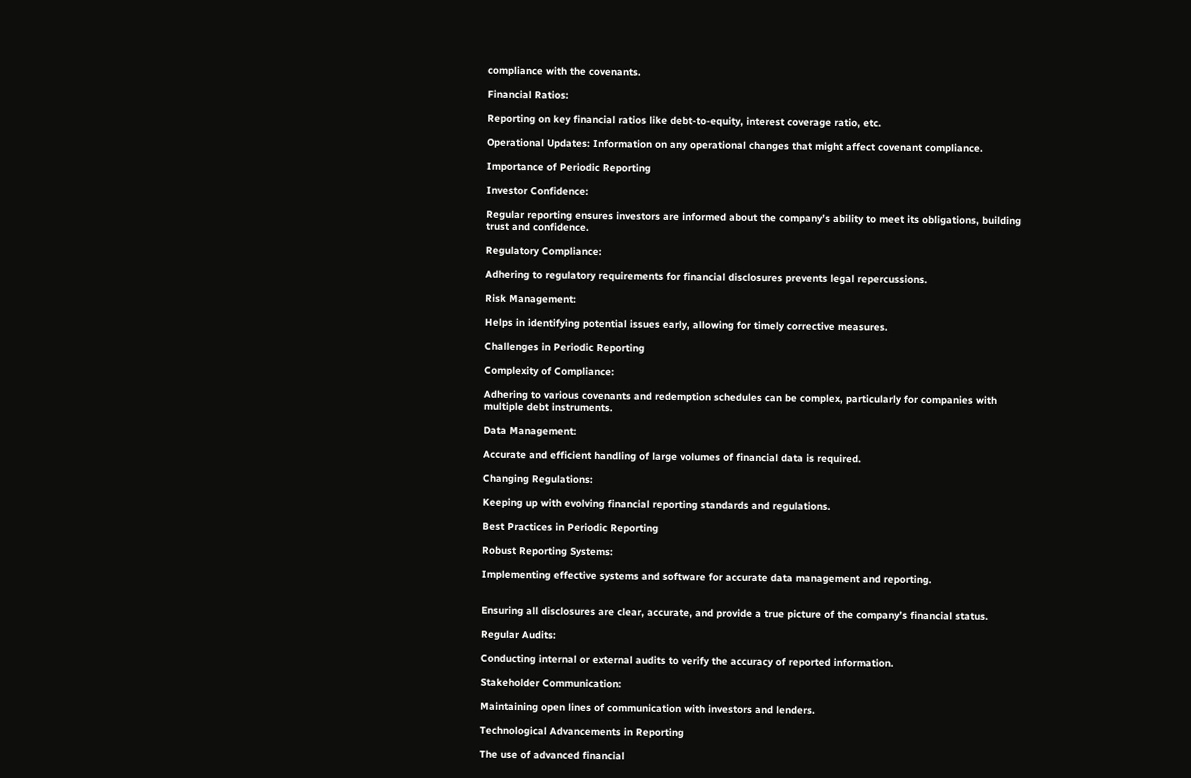compliance with the covenants.

Financial Ratios:

Reporting on key financial ratios like debt-to-equity, interest coverage ratio, etc.

Operational Updates: Information on any operational changes that might affect covenant compliance.

Importance of Periodic Reporting

Investor Confidence:

Regular reporting ensures investors are informed about the company’s ability to meet its obligations, building trust and confidence.

Regulatory Compliance:

Adhering to regulatory requirements for financial disclosures prevents legal repercussions.

Risk Management:

Helps in identifying potential issues early, allowing for timely corrective measures.

Challenges in Periodic Reporting

Complexity of Compliance:

Adhering to various covenants and redemption schedules can be complex, particularly for companies with multiple debt instruments.

Data Management:

Accurate and efficient handling of large volumes of financial data is required.

Changing Regulations:

Keeping up with evolving financial reporting standards and regulations.

Best Practices in Periodic Reporting

Robust Reporting Systems:

Implementing effective systems and software for accurate data management and reporting.


Ensuring all disclosures are clear, accurate, and provide a true picture of the company’s financial status.

Regular Audits:

Conducting internal or external audits to verify the accuracy of reported information.

Stakeholder Communication:

Maintaining open lines of communication with investors and lenders.

Technological Advancements in Reporting

The use of advanced financial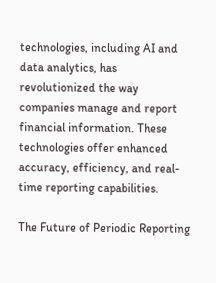technologies, including AI and data analytics, has revolutionized the way companies manage and report financial information. These technologies offer enhanced accuracy, efficiency, and real-time reporting capabilities.

The Future of Periodic Reporting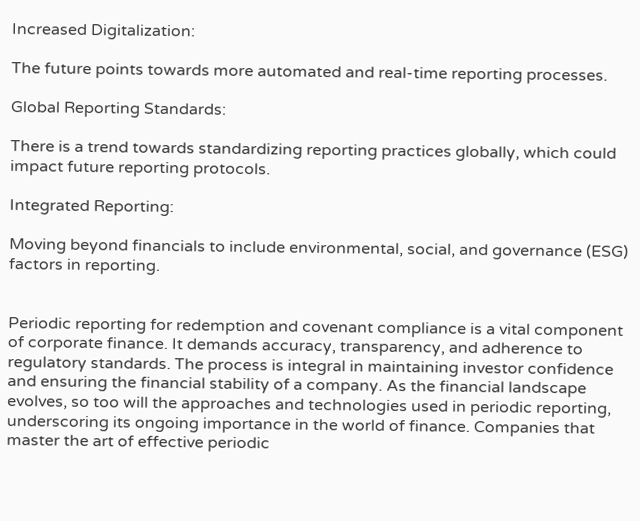Increased Digitalization:

The future points towards more automated and real-time reporting processes.

Global Reporting Standards:

There is a trend towards standardizing reporting practices globally, which could impact future reporting protocols.

Integrated Reporting:

Moving beyond financials to include environmental, social, and governance (ESG) factors in reporting.


Periodic reporting for redemption and covenant compliance is a vital component of corporate finance. It demands accuracy, transparency, and adherence to regulatory standards. The process is integral in maintaining investor confidence and ensuring the financial stability of a company. As the financial landscape evolves, so too will the approaches and technologies used in periodic reporting, underscoring its ongoing importance in the world of finance. Companies that master the art of effective periodic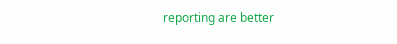reporting are better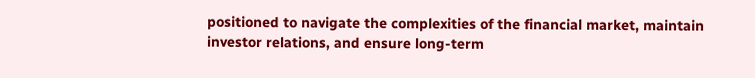positioned to navigate the complexities of the financial market, maintain investor relations, and ensure long-term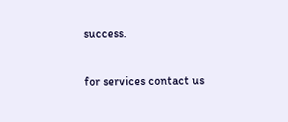success.

for services contact us